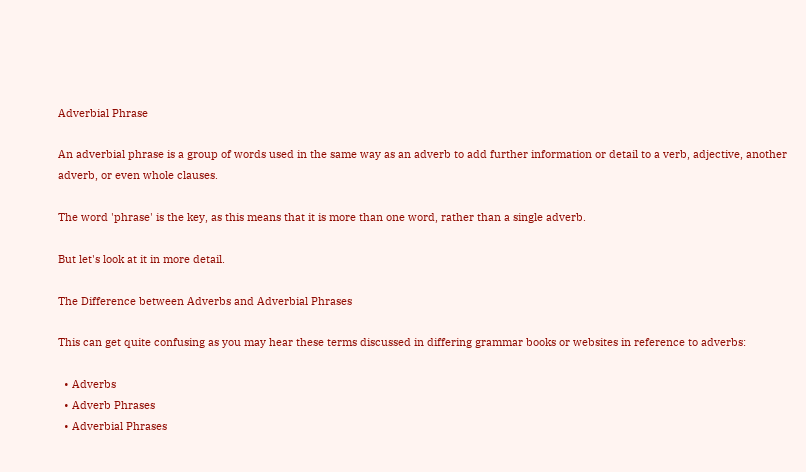Adverbial Phrase

An adverbial phrase is a group of words used in the same way as an adverb to add further information or detail to a verb, adjective, another adverb, or even whole clauses.

The word 'phrase' is the key, as this means that it is more than one word, rather than a single adverb.

But let's look at it in more detail.

The Difference between Adverbs and Adverbial Phrases

This can get quite confusing as you may hear these terms discussed in differing grammar books or websites in reference to adverbs:

  • Adverbs
  • Adverb Phrases
  • Adverbial Phrases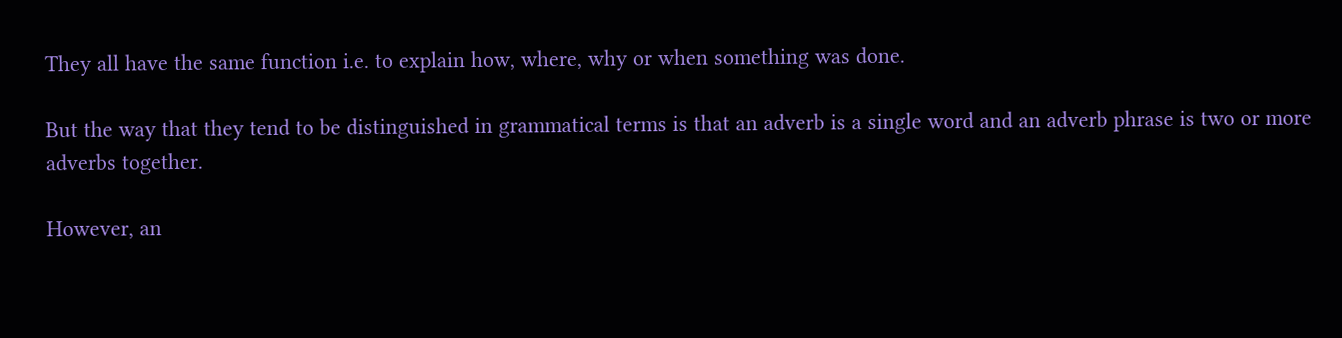They all have the same function i.e. to explain how, where, why or when something was done.

But the way that they tend to be distinguished in grammatical terms is that an adverb is a single word and an adverb phrase is two or more adverbs together.

However, an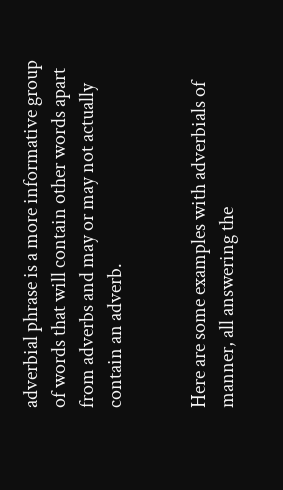adverbial phrase is a more informative group of words that will contain other words apart from adverbs and may or may not actually contain an adverb.


Here are some examples with adverbials of manner, all answering the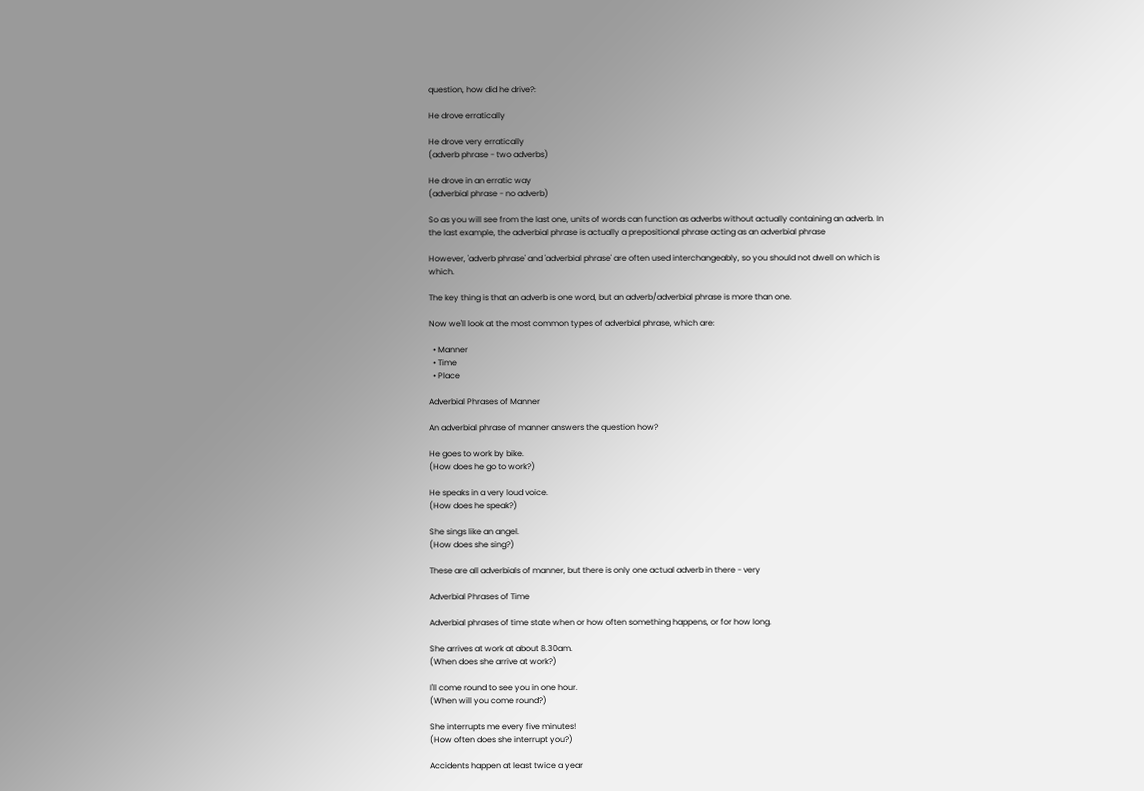question, how did he drive?:

He drove erratically

He drove very erratically
(adverb phrase - two adverbs)

He drove in an erratic way
(adverbial phrase - no adverb)

So as you will see from the last one, units of words can function as adverbs without actually containing an adverb. In the last example, the adverbial phrase is actually a prepositional phrase acting as an adverbial phrase

However, 'adverb phrase' and 'adverbial phrase' are often used interchangeably, so you should not dwell on which is which.

The key thing is that an adverb is one word, but an adverb/adverbial phrase is more than one.

Now we'll look at the most common types of adverbial phrase, which are:

  • Manner
  • Time
  • Place

Adverbial Phrases of Manner

An adverbial phrase of manner answers the question how?

He goes to work by bike.
(How does he go to work?)

He speaks in a very loud voice.
(How does he speak?)

She sings like an angel.
(How does she sing?)

These are all adverbials of manner, but there is only one actual adverb in there - very

Adverbial Phrases of Time

Adverbial phrases of time state when or how often something happens, or for how long.

She arrives at work at about 8.30am.
(When does she arrive at work?)

I'll come round to see you in one hour.
(When will you come round?)

She interrupts me every five minutes!
(How often does she interrupt you?)

Accidents happen at least twice a year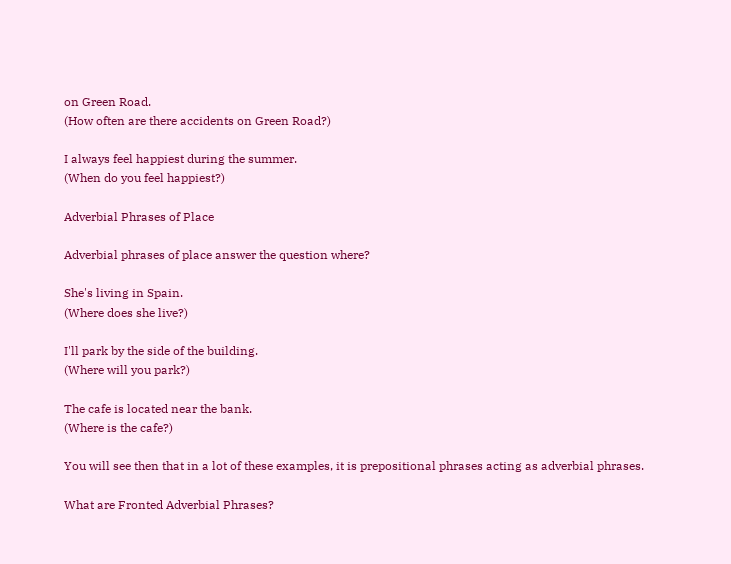on Green Road.
(How often are there accidents on Green Road?)

I always feel happiest during the summer.
(When do you feel happiest?)

Adverbial Phrases of Place

Adverbial phrases of place answer the question where?

She's living in Spain.
(Where does she live?)

I'll park by the side of the building.
(Where will you park?)

The cafe is located near the bank.
(Where is the cafe?)

You will see then that in a lot of these examples, it is prepositional phrases acting as adverbial phrases.

What are Fronted Adverbial Phrases?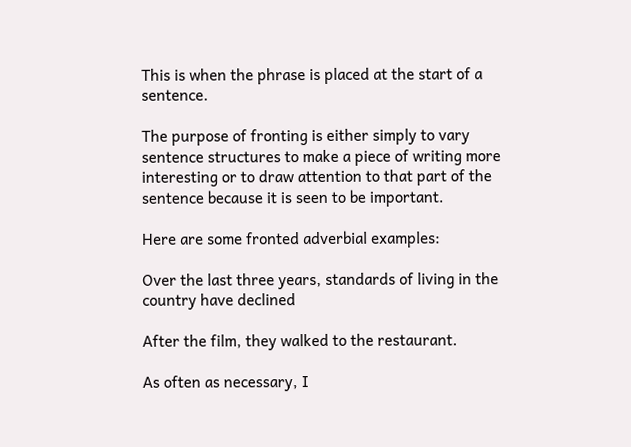This is when the phrase is placed at the start of a sentence.

The purpose of fronting is either simply to vary sentence structures to make a piece of writing more interesting or to draw attention to that part of the sentence because it is seen to be important.

Here are some fronted adverbial examples:

Over the last three years, standards of living in the country have declined

After the film, they walked to the restaurant.

As often as necessary, I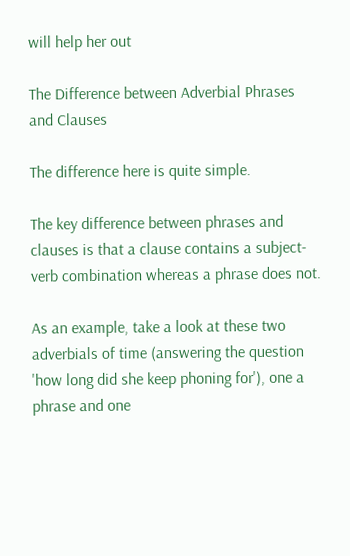will help her out

The Difference between Adverbial Phrases and Clauses

The difference here is quite simple.

The key difference between phrases and clauses is that a clause contains a subject-verb combination whereas a phrase does not.

As an example, take a look at these two adverbials of time (answering the question 'how long did she keep phoning for'), one a phrase and one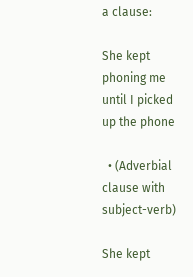a clause:

She kept phoning me until I picked up the phone

  • (Adverbial clause with subject-verb)

She kept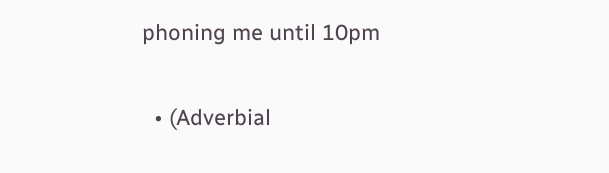phoning me until 10pm

  • (Adverbial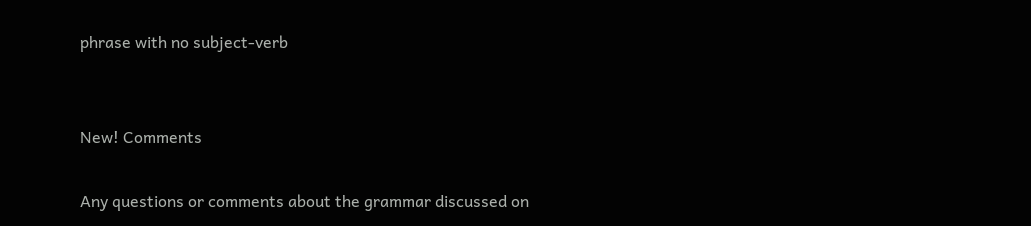phrase with no subject-verb


New! Comments

Any questions or comments about the grammar discussed on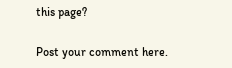this page?

Post your comment here.